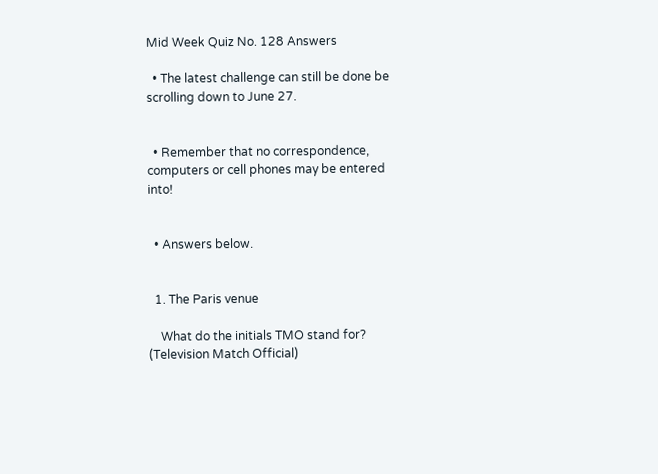Mid Week Quiz No. 128 Answers

  • The latest challenge can still be done be scrolling down to June 27.


  • Remember that no correspondence, computers or cell phones may be entered into!


  • Answers below.


  1. The Paris venue

    What do the initials TMO stand for? (Television Match Official)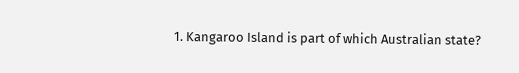1. Kangaroo Island is part of which Australian state?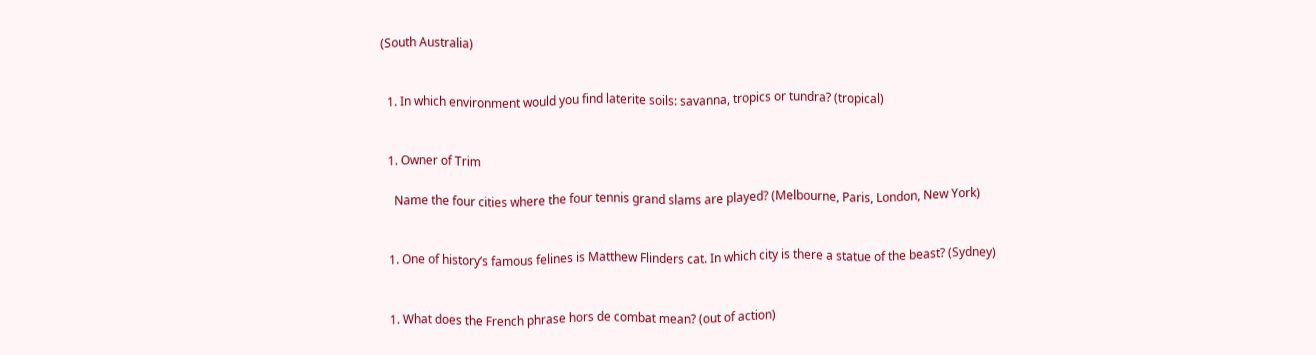(South Australia)


  1. In which environment would you find laterite soils: savanna, tropics or tundra? (tropical)


  1. Owner of Trim

    Name the four cities where the four tennis grand slams are played? (Melbourne, Paris, London, New York)


  1. One of history’s famous felines is Matthew Flinders cat. In which city is there a statue of the beast? (Sydney)


  1. What does the French phrase hors de combat mean? (out of action)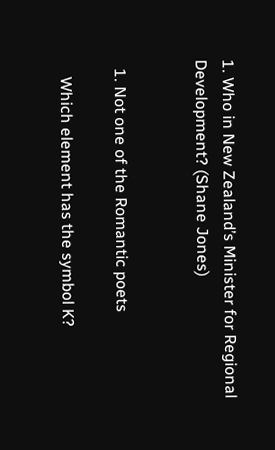1. Who in New Zealand’s Minister for Regional Development? (Shane Jones)


  1. Not one of the Romantic poets

    Which element has the symbol K?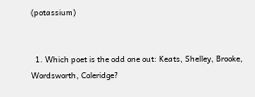(potassium)


  1. Which poet is the odd one out: Keats, Shelley, Brooke, Wordsworth, Coleridge?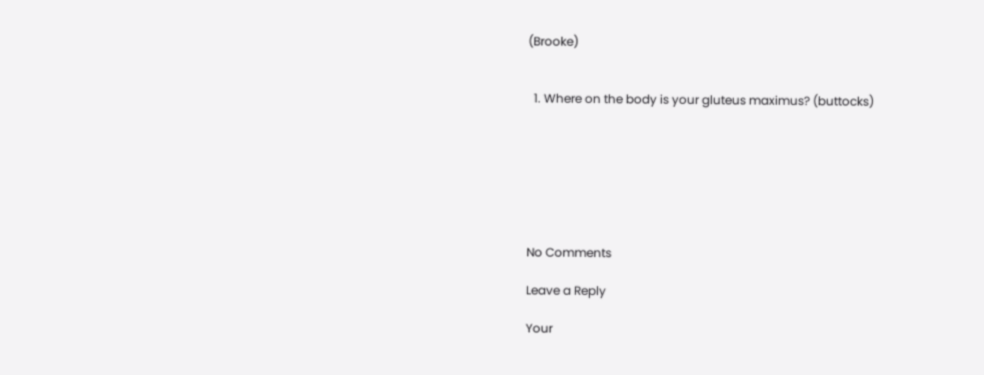(Brooke)


  1. Where on the body is your gluteus maximus? (buttocks)







No Comments

Leave a Reply

Your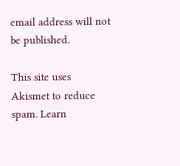email address will not be published.

This site uses Akismet to reduce spam. Learn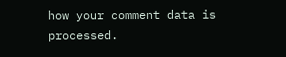how your comment data is processed.